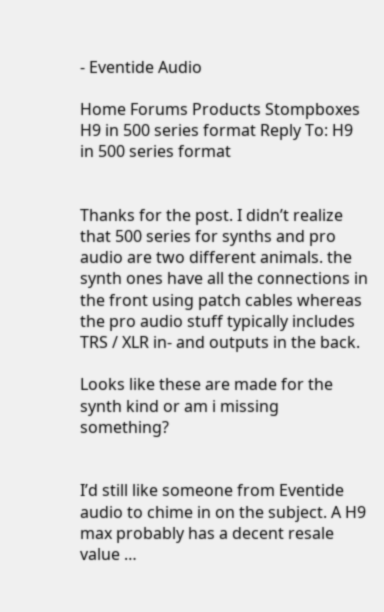- Eventide Audio

Home Forums Products Stompboxes H9 in 500 series format Reply To: H9 in 500 series format


Thanks for the post. I didn’t realize that 500 series for synths and pro audio are two different animals. the synth ones have all the connections in the front using patch cables whereas the pro audio stuff typically includes TRS / XLR in- and outputs in the back.

Looks like these are made for the synth kind or am i missing something?


I’d still like someone from Eventide audio to chime in on the subject. A H9 max probably has a decent resale value …